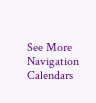See More Navigation Calendars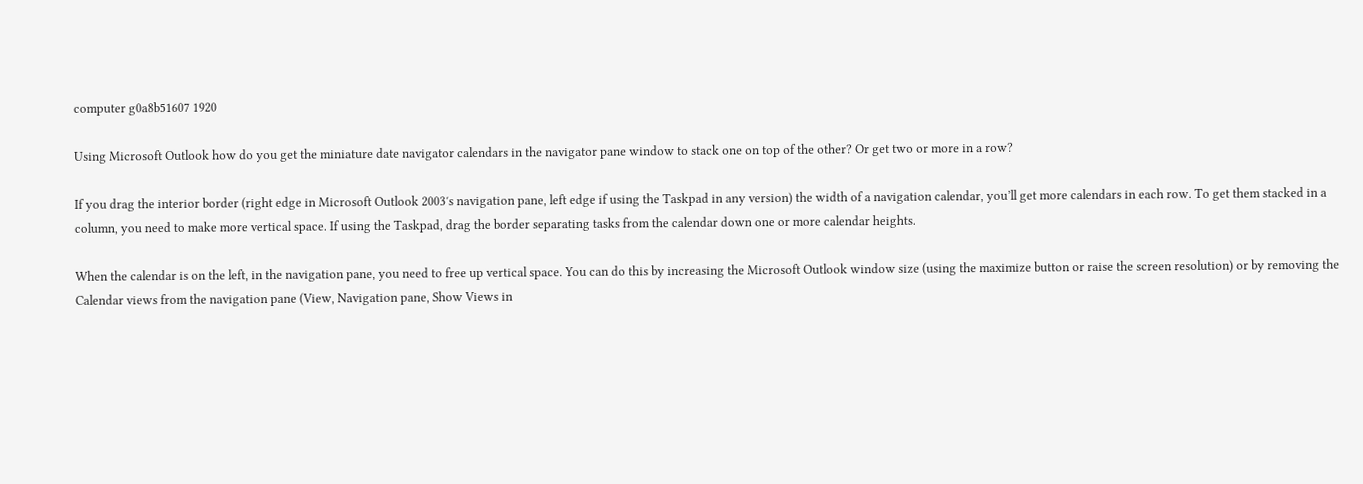computer g0a8b51607 1920

Using Microsoft Outlook how do you get the miniature date navigator calendars in the navigator pane window to stack one on top of the other? Or get two or more in a row?

If you drag the interior border (right edge in Microsoft Outlook 2003′s navigation pane, left edge if using the Taskpad in any version) the width of a navigation calendar, you’ll get more calendars in each row. To get them stacked in a column, you need to make more vertical space. If using the Taskpad, drag the border separating tasks from the calendar down one or more calendar heights.

When the calendar is on the left, in the navigation pane, you need to free up vertical space. You can do this by increasing the Microsoft Outlook window size (using the maximize button or raise the screen resolution) or by removing the Calendar views from the navigation pane (View, Navigation pane, Show Views in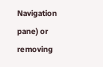Navigation pane) or removing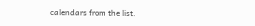calendars from the list.